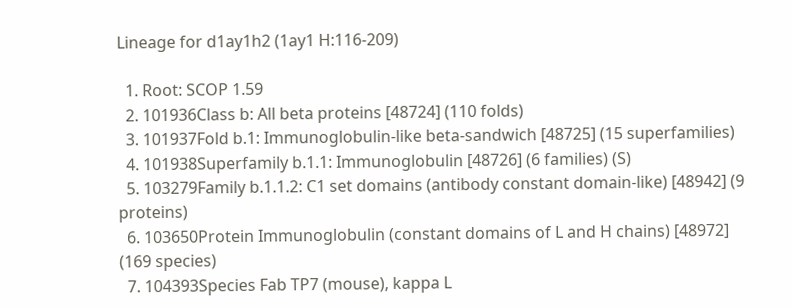Lineage for d1ay1h2 (1ay1 H:116-209)

  1. Root: SCOP 1.59
  2. 101936Class b: All beta proteins [48724] (110 folds)
  3. 101937Fold b.1: Immunoglobulin-like beta-sandwich [48725] (15 superfamilies)
  4. 101938Superfamily b.1.1: Immunoglobulin [48726] (6 families) (S)
  5. 103279Family b.1.1.2: C1 set domains (antibody constant domain-like) [48942] (9 proteins)
  6. 103650Protein Immunoglobulin (constant domains of L and H chains) [48972] (169 species)
  7. 104393Species Fab TP7 (mouse), kappa L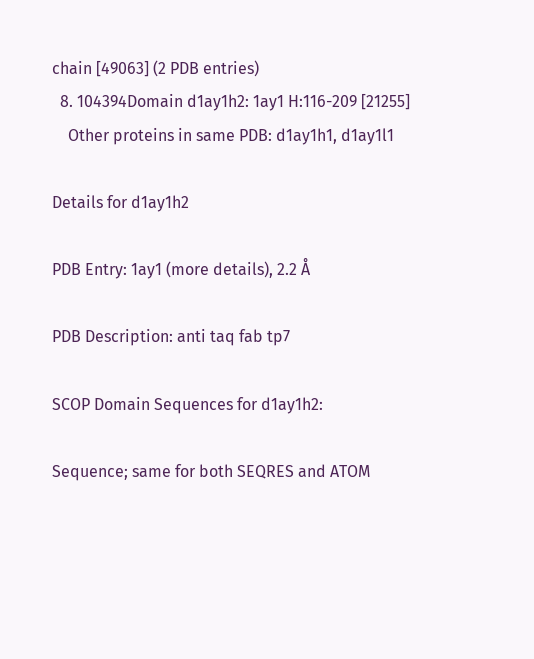chain [49063] (2 PDB entries)
  8. 104394Domain d1ay1h2: 1ay1 H:116-209 [21255]
    Other proteins in same PDB: d1ay1h1, d1ay1l1

Details for d1ay1h2

PDB Entry: 1ay1 (more details), 2.2 Å

PDB Description: anti taq fab tp7

SCOP Domain Sequences for d1ay1h2:

Sequence; same for both SEQRES and ATOM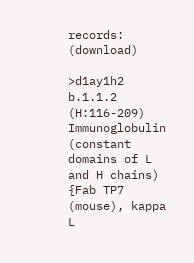records: (download)

>d1ay1h2 b.1.1.2 (H:116-209) Immunoglobulin (constant domains of L and H chains) {Fab TP7 (mouse), kappa L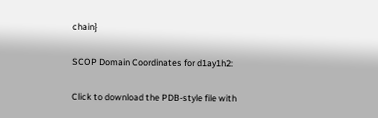chain}

SCOP Domain Coordinates for d1ay1h2:

Click to download the PDB-style file with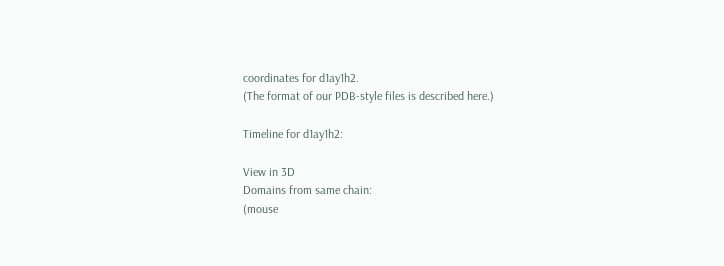coordinates for d1ay1h2.
(The format of our PDB-style files is described here.)

Timeline for d1ay1h2:

View in 3D
Domains from same chain:
(mouse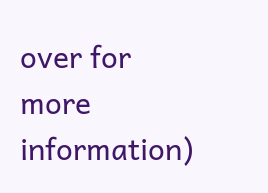over for more information)